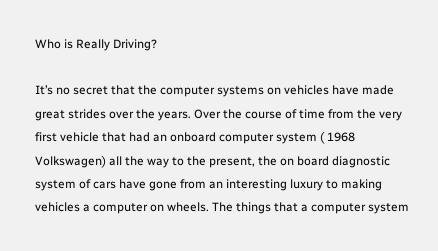Who is Really Driving?

It’s no secret that the computer systems on vehicles have made great strides over the years. Over the course of time from the very first vehicle that had an onboard computer system ( 1968 Volkswagen) all the way to the present, the on board diagnostic system of cars have gone from an interesting luxury to making vehicles a computer on wheels. The things that a computer system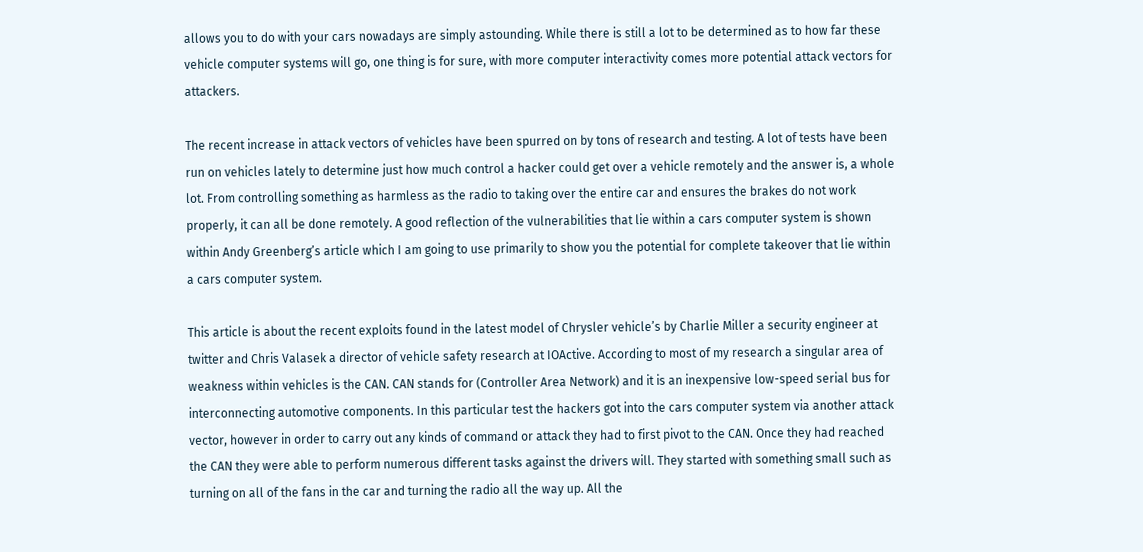allows you to do with your cars nowadays are simply astounding. While there is still a lot to be determined as to how far these vehicle computer systems will go, one thing is for sure, with more computer interactivity comes more potential attack vectors for attackers.

The recent increase in attack vectors of vehicles have been spurred on by tons of research and testing. A lot of tests have been run on vehicles lately to determine just how much control a hacker could get over a vehicle remotely and the answer is, a whole lot. From controlling something as harmless as the radio to taking over the entire car and ensures the brakes do not work properly, it can all be done remotely. A good reflection of the vulnerabilities that lie within a cars computer system is shown within Andy Greenberg’s article which I am going to use primarily to show you the potential for complete takeover that lie within a cars computer system.

This article is about the recent exploits found in the latest model of Chrysler vehicle’s by Charlie Miller a security engineer at twitter and Chris Valasek a director of vehicle safety research at IOActive. According to most of my research a singular area of weakness within vehicles is the CAN. CAN stands for (Controller Area Network) and it is an inexpensive low-speed serial bus for interconnecting automotive components. In this particular test the hackers got into the cars computer system via another attack vector, however in order to carry out any kinds of command or attack they had to first pivot to the CAN. Once they had reached the CAN they were able to perform numerous different tasks against the drivers will. They started with something small such as turning on all of the fans in the car and turning the radio all the way up. All the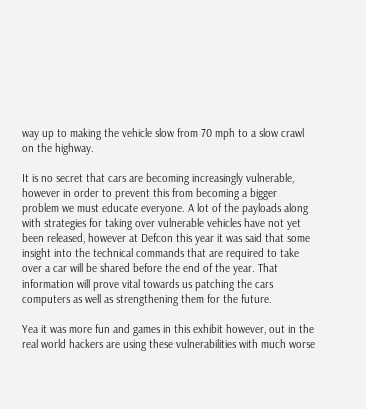way up to making the vehicle slow from 70 mph to a slow crawl on the highway.

It is no secret that cars are becoming increasingly vulnerable, however in order to prevent this from becoming a bigger problem we must educate everyone. A lot of the payloads along with strategies for taking over vulnerable vehicles have not yet been released, however at Defcon this year it was said that some insight into the technical commands that are required to take over a car will be shared before the end of the year. That information will prove vital towards us patching the cars computers as well as strengthening them for the future.

Yea it was more fun and games in this exhibit however, out in the real world hackers are using these vulnerabilities with much worse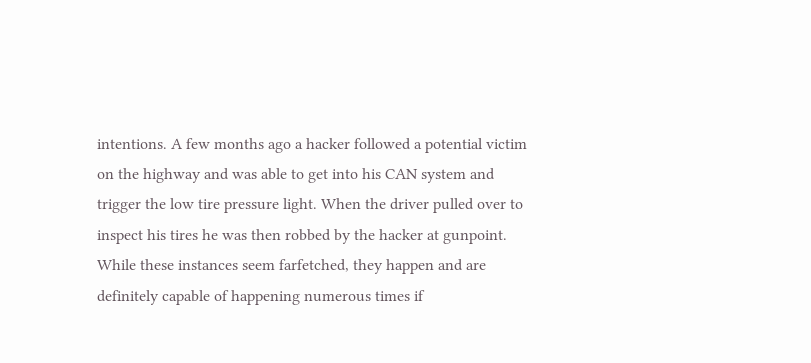intentions. A few months ago a hacker followed a potential victim on the highway and was able to get into his CAN system and trigger the low tire pressure light. When the driver pulled over to inspect his tires he was then robbed by the hacker at gunpoint.  While these instances seem farfetched, they happen and are definitely capable of happening numerous times if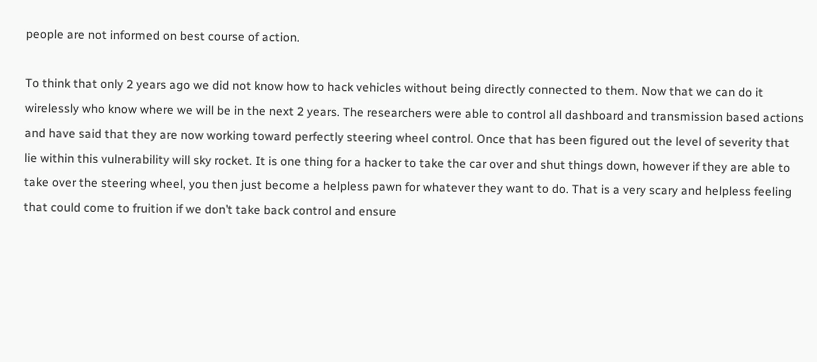people are not informed on best course of action.

To think that only 2 years ago we did not know how to hack vehicles without being directly connected to them. Now that we can do it wirelessly who know where we will be in the next 2 years. The researchers were able to control all dashboard and transmission based actions and have said that they are now working toward perfectly steering wheel control. Once that has been figured out the level of severity that lie within this vulnerability will sky rocket. It is one thing for a hacker to take the car over and shut things down, however if they are able to take over the steering wheel, you then just become a helpless pawn for whatever they want to do. That is a very scary and helpless feeling that could come to fruition if we don’t take back control and ensure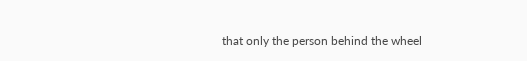that only the person behind the wheel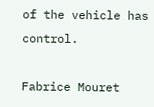of the vehicle has control.

Fabrice Mouret